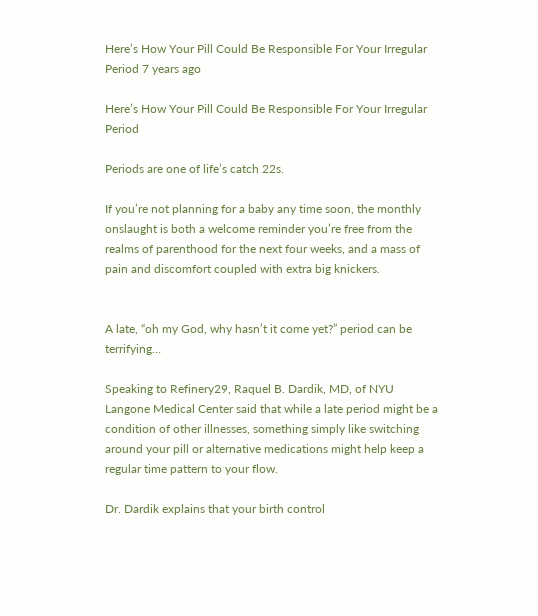Here’s How Your Pill Could Be Responsible For Your Irregular Period 7 years ago

Here’s How Your Pill Could Be Responsible For Your Irregular Period

Periods are one of life’s catch 22s.

If you’re not planning for a baby any time soon, the monthly onslaught is both a welcome reminder you’re free from the realms of parenthood for the next four weeks, and a mass of pain and discomfort coupled with extra big knickers.


A late, “oh my God, why hasn’t it come yet?” period can be terrifying…

Speaking to Refinery29, Raquel B. Dardik, MD, of NYU Langone Medical Center said that while a late period might be a condition of other illnesses, something simply like switching around your pill or alternative medications might help keep a regular time pattern to your flow.

Dr. Dardik explains that your birth control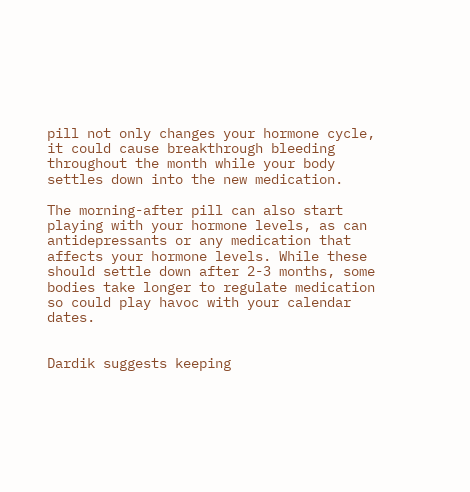pill not only changes your hormone cycle, it could cause breakthrough bleeding throughout the month while your body settles down into the new medication.

The morning-after pill can also start playing with your hormone levels, as can antidepressants or any medication that affects your hormone levels. While these should settle down after 2-3 months, some bodies take longer to regulate medication so could play havoc with your calendar dates.


Dardik suggests keeping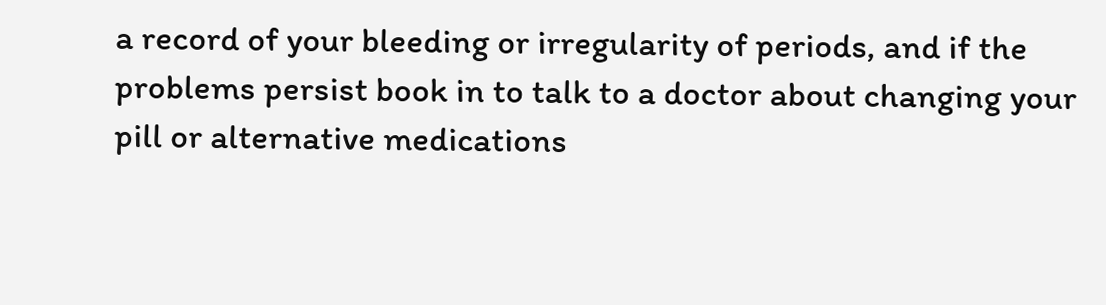a record of your bleeding or irregularity of periods, and if the problems persist book in to talk to a doctor about changing your pill or alternative medications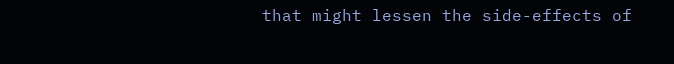that might lessen the side-effects of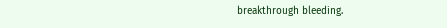breakthrough bleeding.